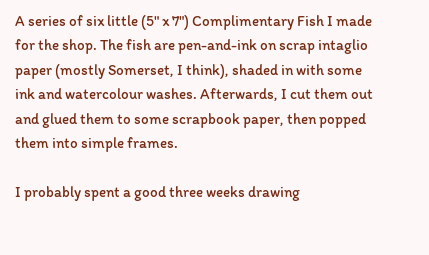A series of six little (5" x 7") Complimentary Fish I made for the shop. The fish are pen-and-ink on scrap intaglio paper (mostly Somerset, I think), shaded in with some ink and watercolour washes. Afterwards, I cut them out and glued them to some scrapbook paper, then popped them into simple frames.

I probably spent a good three weeks drawing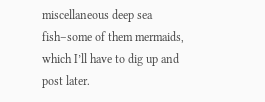miscellaneous deep sea fish–some of them mermaids, which I’ll have to dig up and post later.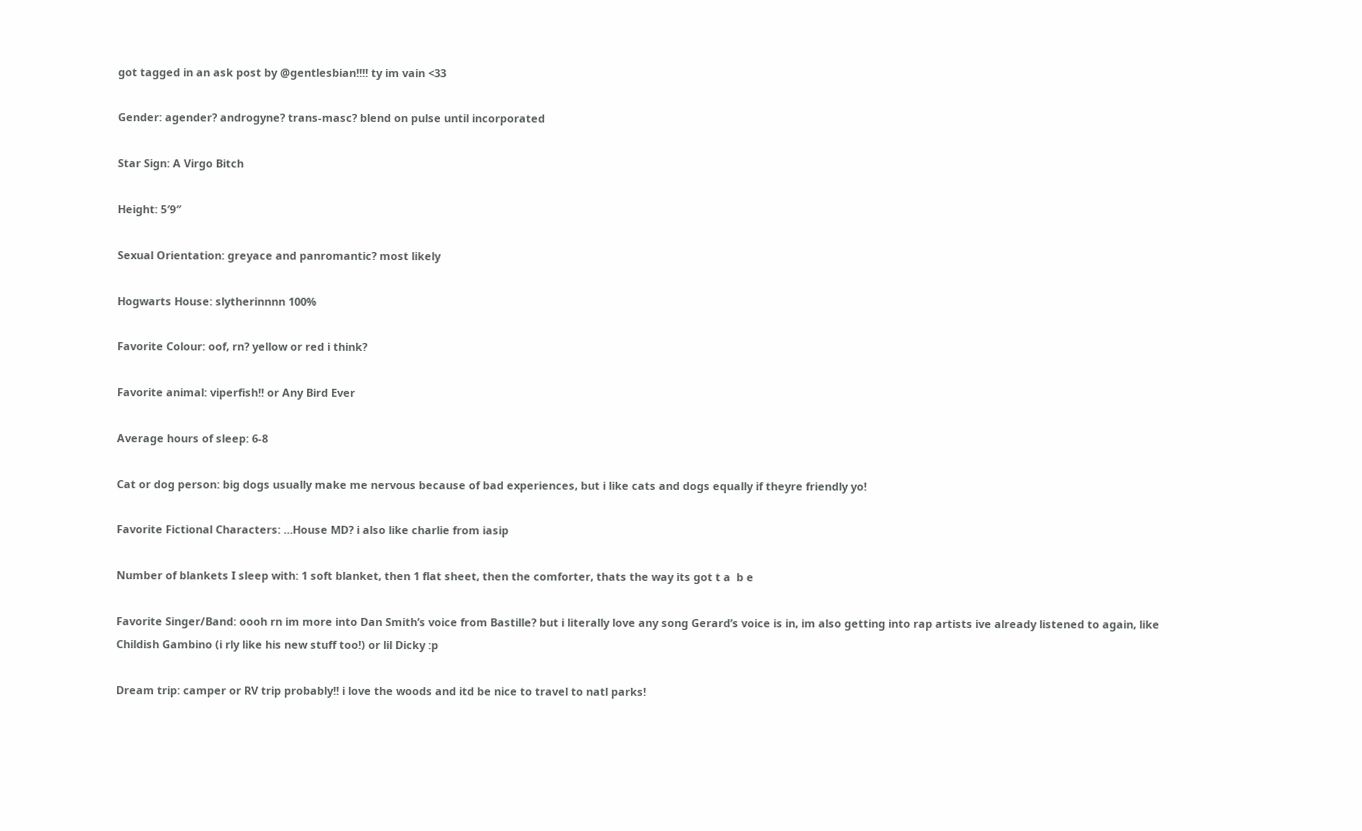got tagged in an ask post by @gentlesbian!!!! ty im vain <33

Gender: agender? androgyne? trans-masc? blend on pulse until incorporated

Star Sign: A Virgo Bitch

Height: 5′9″

Sexual Orientation: greyace and panromantic? most likely

Hogwarts House: slytherinnnn 100%

Favorite Colour: oof, rn? yellow or red i think?

Favorite animal: viperfish!! or Any Bird Ever

Average hours of sleep: 6-8

Cat or dog person: big dogs usually make me nervous because of bad experiences, but i like cats and dogs equally if theyre friendly yo!

Favorite Fictional Characters: …House MD? i also like charlie from iasip

Number of blankets I sleep with: 1 soft blanket, then 1 flat sheet, then the comforter, thats the way its got t a  b e

Favorite Singer/Band: oooh rn im more into Dan Smith’s voice from Bastille? but i literally love any song Gerard’s voice is in, im also getting into rap artists ive already listened to again, like Childish Gambino (i rly like his new stuff too!) or lil Dicky :p

Dream trip: camper or RV trip probably!! i love the woods and itd be nice to travel to natl parks!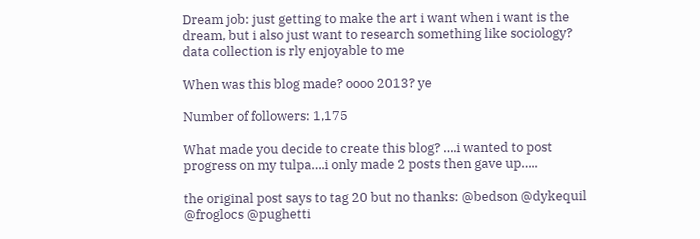Dream job: just getting to make the art i want when i want is the dream, but i also just want to research something like sociology? data collection is rly enjoyable to me

When was this blog made? oooo 2013? ye

Number of followers: 1,175

What made you decide to create this blog? ….i wanted to post progress on my tulpa….i only made 2 posts then gave up…..

the original post says to tag 20 but no thanks: @bedson @dykequil @froglocs @pughetti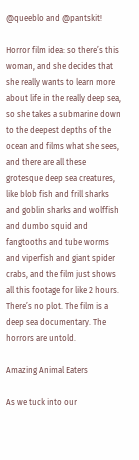@queeblo and @pantskit!

Horror film idea: so there’s this woman, and she decides that she really wants to learn more about life in the really deep sea, so she takes a submarine down to the deepest depths of the ocean and films what she sees, and there are all these grotesque deep sea creatures, like blob fish and frill sharks and goblin sharks and wolffish and dumbo squid and fangtooths and tube worms and viperfish and giant spider crabs, and the film just shows all this footage for like 2 hours. There’s no plot. The film is a deep sea documentary. The horrors are untold.

Amazing Animal Eaters

As we tuck into our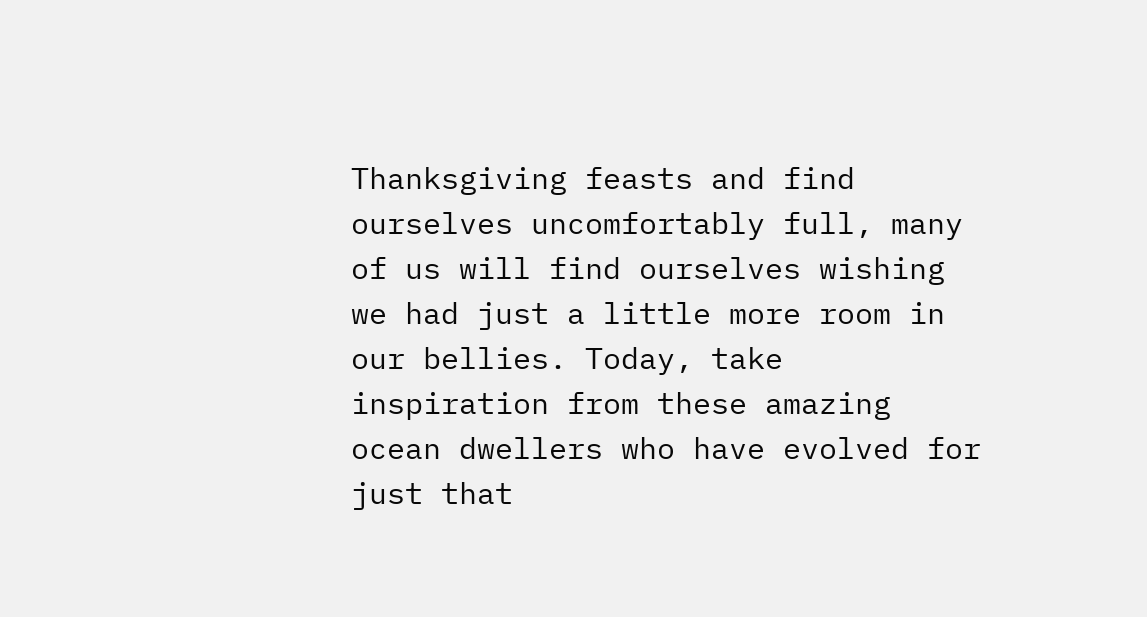Thanksgiving feasts and find ourselves uncomfortably full, many of us will find ourselves wishing we had just a little more room in our bellies. Today, take inspiration from these amazing ocean dwellers who have evolved for just that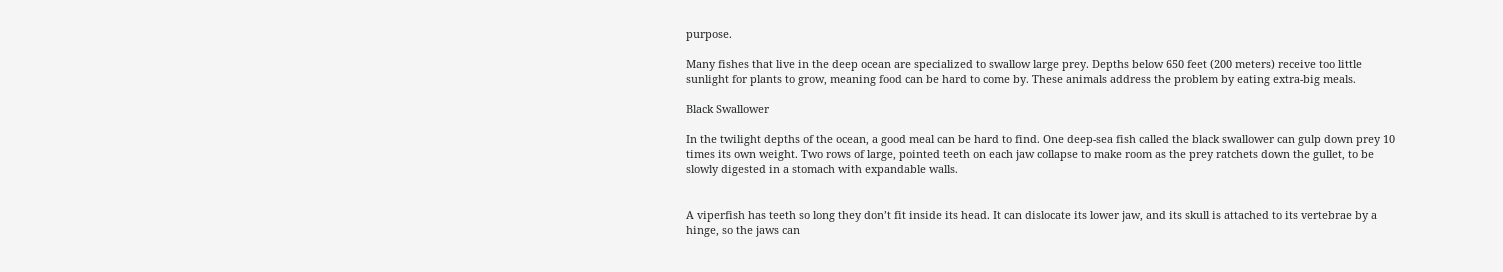purpose.

Many fishes that live in the deep ocean are specialized to swallow large prey. Depths below 650 feet (200 meters) receive too little sunlight for plants to grow, meaning food can be hard to come by. These animals address the problem by eating extra-big meals.

Black Swallower

In the twilight depths of the ocean, a good meal can be hard to find. One deep-sea fish called the black swallower can gulp down prey 10 times its own weight. Two rows of large, pointed teeth on each jaw collapse to make room as the prey ratchets down the gullet, to be slowly digested in a stomach with expandable walls.


A viperfish has teeth so long they don’t fit inside its head. It can dislocate its lower jaw, and its skull is attached to its vertebrae by a hinge, so the jaws can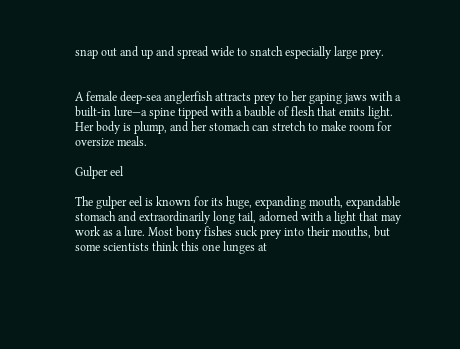snap out and up and spread wide to snatch especially large prey.


A female deep-sea anglerfish attracts prey to her gaping jaws with a built-in lure—a spine tipped with a bauble of flesh that emits light. Her body is plump, and her stomach can stretch to make room for oversize meals.

Gulper eel

The gulper eel is known for its huge, expanding mouth, expandable stomach and extraordinarily long tail, adorned with a light that may work as a lure. Most bony fishes suck prey into their mouths, but some scientists think this one lunges at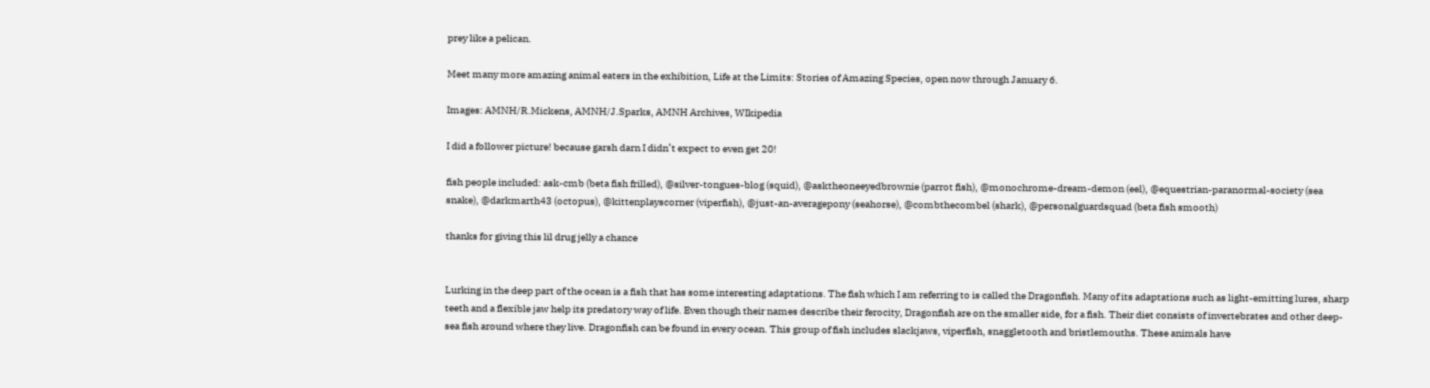prey like a pelican.

Meet many more amazing animal eaters in the exhibition, Life at the Limits: Stories of Amazing Species, open now through January 6.

Images: AMNH/R.Mickens, AMNH/J.Sparks, AMNH Archives, WIkipedia

I did a follower picture! because garsh darn I didn’t expect to even get 20!

fish people included: ask-cmb (beta fish frilled), @silver-tongues-blog (squid), @asktheoneeyedbrownie (parrot fish), @monochrome-dream-demon (eel), @equestrian-paranormal-society (sea snake), @darkmarth43 (octopus), @kittenplayscorner (viperfish), @just-an-averagepony (seahorse), @combthecombel (shark), @personalguardsquad (beta fish smooth)

thanks for giving this lil drug jelly a chance


Lurking in the deep part of the ocean is a fish that has some interesting adaptations. The fish which I am referring to is called the Dragonfish. Many of its adaptations such as light-emitting lures, sharp teeth and a flexible jaw help its predatory way of life. Even though their names describe their ferocity, Dragonfish are on the smaller side, for a fish. Their diet consists of invertebrates and other deep-sea fish around where they live. Dragonfish can be found in every ocean. This group of fish includes slackjaws, viperfish, snaggletooth and bristlemouths. These animals have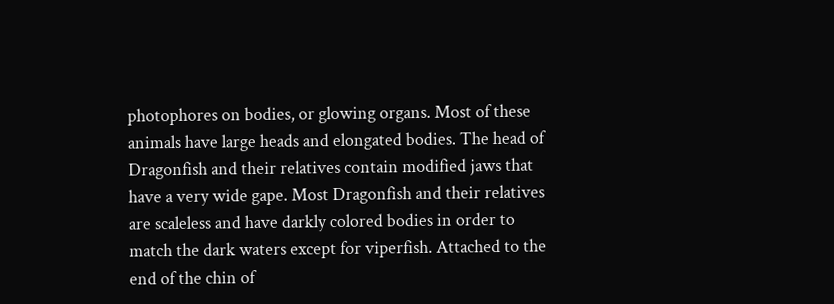photophores on bodies, or glowing organs. Most of these animals have large heads and elongated bodies. The head of Dragonfish and their relatives contain modified jaws that have a very wide gape. Most Dragonfish and their relatives are scaleless and have darkly colored bodies in order to match the dark waters except for viperfish. Attached to the end of the chin of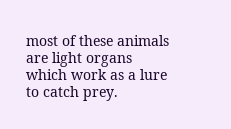most of these animals are light organs which work as a lure to catch prey.